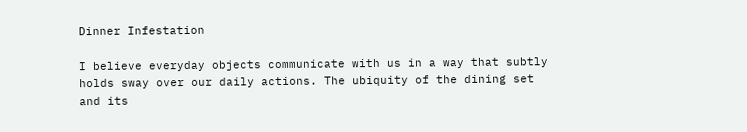Dinner Infestation

I believe everyday objects communicate with us in a way that subtly holds sway over our daily actions. The ubiquity of the dining set and its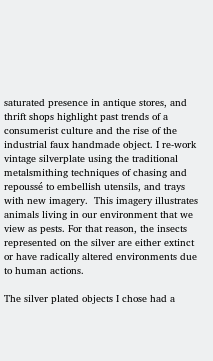saturated presence in antique stores, and thrift shops highlight past trends of a consumerist culture and the rise of the industrial faux handmade object. I re-work vintage silverplate using the traditional metalsmithing techniques of chasing and repoussé to embellish utensils, and trays with new imagery.  This imagery illustrates animals living in our environment that we view as pests. For that reason, the insects represented on the silver are either extinct or have radically altered environments due to human actions.

The silver plated objects I chose had a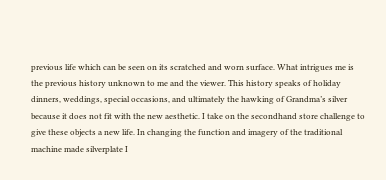previous life which can be seen on its scratched and worn surface. What intrigues me is the previous history unknown to me and the viewer. This history speaks of holiday dinners, weddings, special occasions, and ultimately the hawking of Grandma’s silver because it does not fit with the new aesthetic. I take on the secondhand store challenge to give these objects a new life. In changing the function and imagery of the traditional machine made silverplate I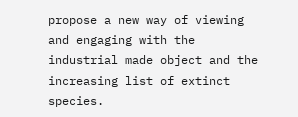propose a new way of viewing and engaging with the industrial made object and the increasing list of extinct species.